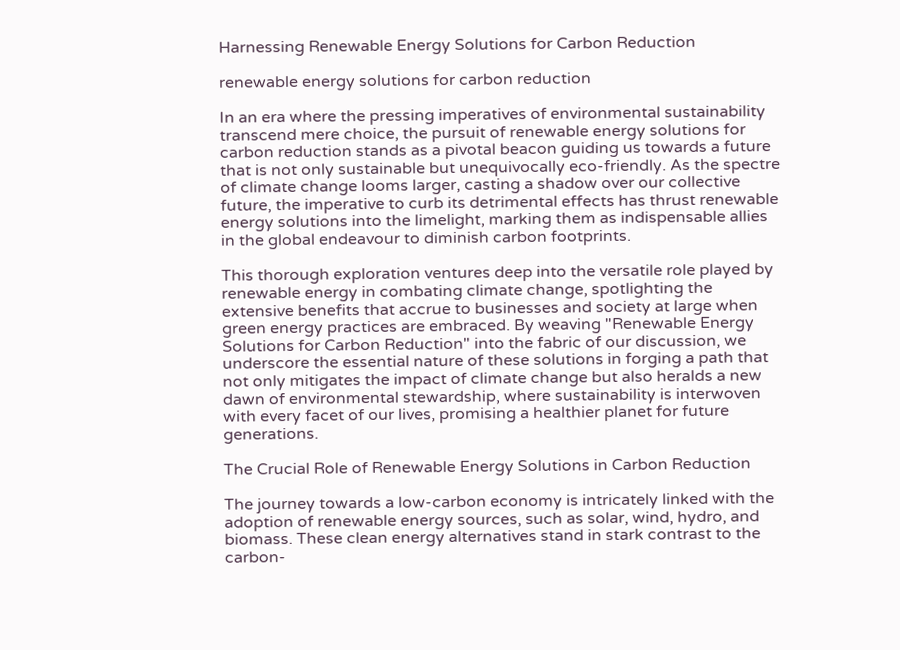Harnessing Renewable Energy Solutions for Carbon Reduction

renewable energy solutions for carbon reduction

In an era where the pressing imperatives of environmental sustainability transcend mere choice, the pursuit of renewable energy solutions for carbon reduction stands as a pivotal beacon guiding us towards a future that is not only sustainable but unequivocally eco-friendly. As the spectre of climate change looms larger, casting a shadow over our collective future, the imperative to curb its detrimental effects has thrust renewable energy solutions into the limelight, marking them as indispensable allies in the global endeavour to diminish carbon footprints.

This thorough exploration ventures deep into the versatile role played by renewable energy in combating climate change, spotlighting the extensive benefits that accrue to businesses and society at large when green energy practices are embraced. By weaving "Renewable Energy Solutions for Carbon Reduction" into the fabric of our discussion, we underscore the essential nature of these solutions in forging a path that not only mitigates the impact of climate change but also heralds a new dawn of environmental stewardship, where sustainability is interwoven with every facet of our lives, promising a healthier planet for future generations.

The Crucial Role of Renewable Energy Solutions in Carbon Reduction

The journey towards a low-carbon economy is intricately linked with the adoption of renewable energy sources, such as solar, wind, hydro, and biomass. These clean energy alternatives stand in stark contrast to the carbon-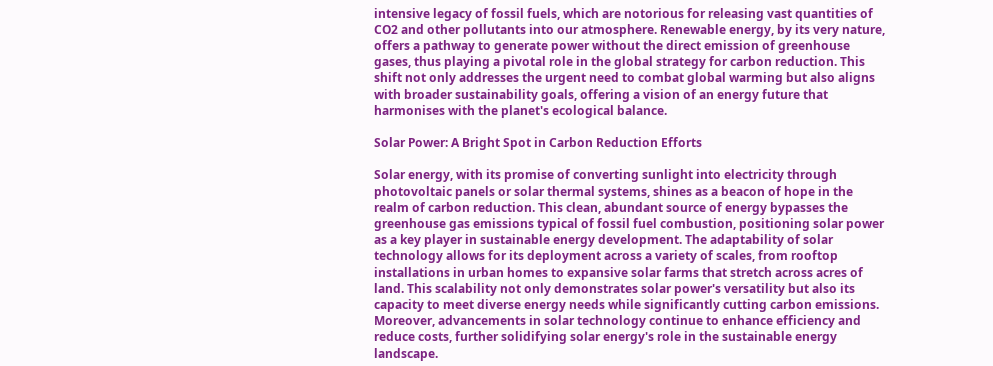intensive legacy of fossil fuels, which are notorious for releasing vast quantities of CO2 and other pollutants into our atmosphere. Renewable energy, by its very nature, offers a pathway to generate power without the direct emission of greenhouse gases, thus playing a pivotal role in the global strategy for carbon reduction. This shift not only addresses the urgent need to combat global warming but also aligns with broader sustainability goals, offering a vision of an energy future that harmonises with the planet's ecological balance.

Solar Power: A Bright Spot in Carbon Reduction Efforts

Solar energy, with its promise of converting sunlight into electricity through photovoltaic panels or solar thermal systems, shines as a beacon of hope in the realm of carbon reduction. This clean, abundant source of energy bypasses the greenhouse gas emissions typical of fossil fuel combustion, positioning solar power as a key player in sustainable energy development. The adaptability of solar technology allows for its deployment across a variety of scales, from rooftop installations in urban homes to expansive solar farms that stretch across acres of land. This scalability not only demonstrates solar power's versatility but also its capacity to meet diverse energy needs while significantly cutting carbon emissions. Moreover, advancements in solar technology continue to enhance efficiency and reduce costs, further solidifying solar energy's role in the sustainable energy landscape.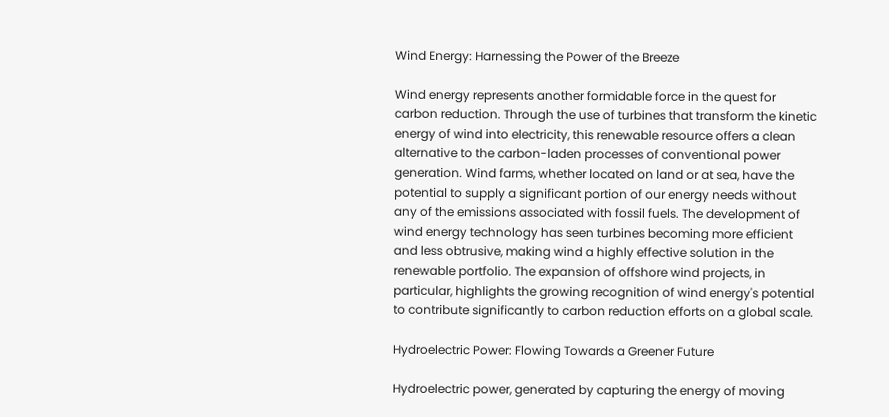Wind Energy: Harnessing the Power of the Breeze

Wind energy represents another formidable force in the quest for carbon reduction. Through the use of turbines that transform the kinetic energy of wind into electricity, this renewable resource offers a clean alternative to the carbon-laden processes of conventional power generation. Wind farms, whether located on land or at sea, have the potential to supply a significant portion of our energy needs without any of the emissions associated with fossil fuels. The development of wind energy technology has seen turbines becoming more efficient and less obtrusive, making wind a highly effective solution in the renewable portfolio. The expansion of offshore wind projects, in particular, highlights the growing recognition of wind energy's potential to contribute significantly to carbon reduction efforts on a global scale.

Hydroelectric Power: Flowing Towards a Greener Future

Hydroelectric power, generated by capturing the energy of moving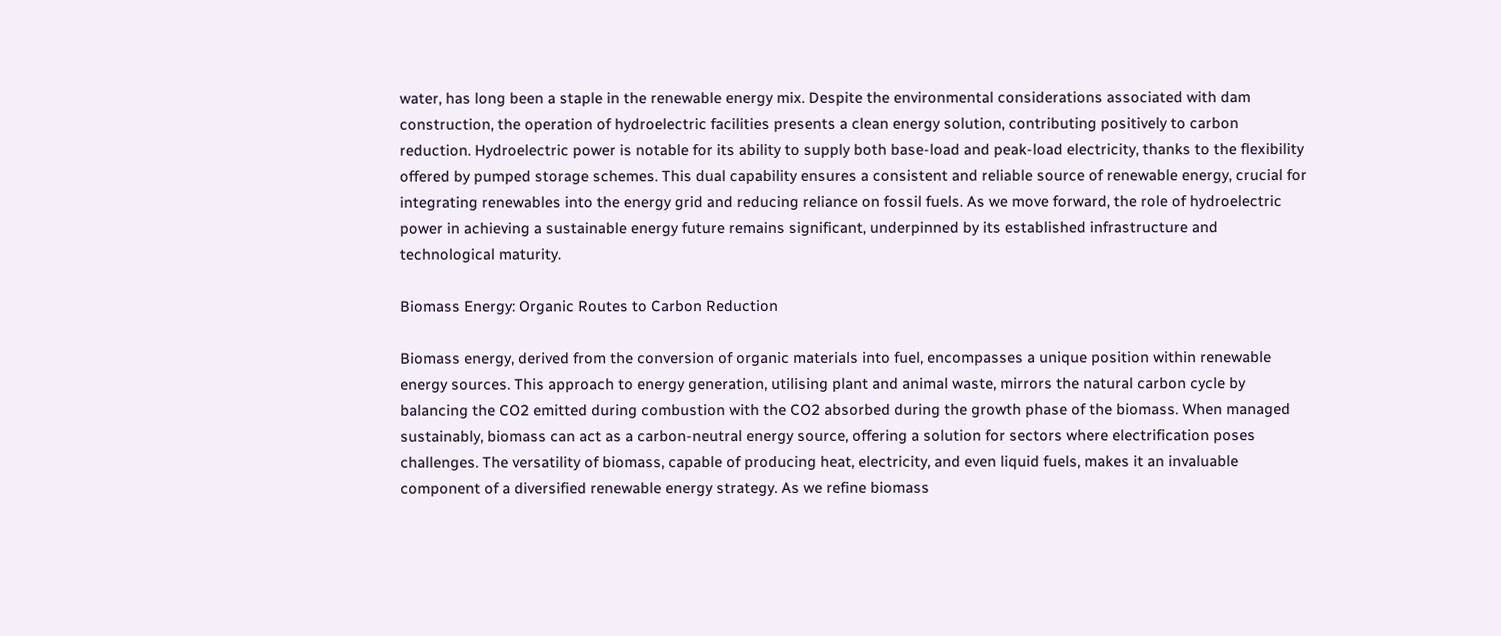water, has long been a staple in the renewable energy mix. Despite the environmental considerations associated with dam construction, the operation of hydroelectric facilities presents a clean energy solution, contributing positively to carbon reduction. Hydroelectric power is notable for its ability to supply both base-load and peak-load electricity, thanks to the flexibility offered by pumped storage schemes. This dual capability ensures a consistent and reliable source of renewable energy, crucial for integrating renewables into the energy grid and reducing reliance on fossil fuels. As we move forward, the role of hydroelectric power in achieving a sustainable energy future remains significant, underpinned by its established infrastructure and technological maturity.

Biomass Energy: Organic Routes to Carbon Reduction

Biomass energy, derived from the conversion of organic materials into fuel, encompasses a unique position within renewable energy sources. This approach to energy generation, utilising plant and animal waste, mirrors the natural carbon cycle by balancing the CO2 emitted during combustion with the CO2 absorbed during the growth phase of the biomass. When managed sustainably, biomass can act as a carbon-neutral energy source, offering a solution for sectors where electrification poses challenges. The versatility of biomass, capable of producing heat, electricity, and even liquid fuels, makes it an invaluable component of a diversified renewable energy strategy. As we refine biomass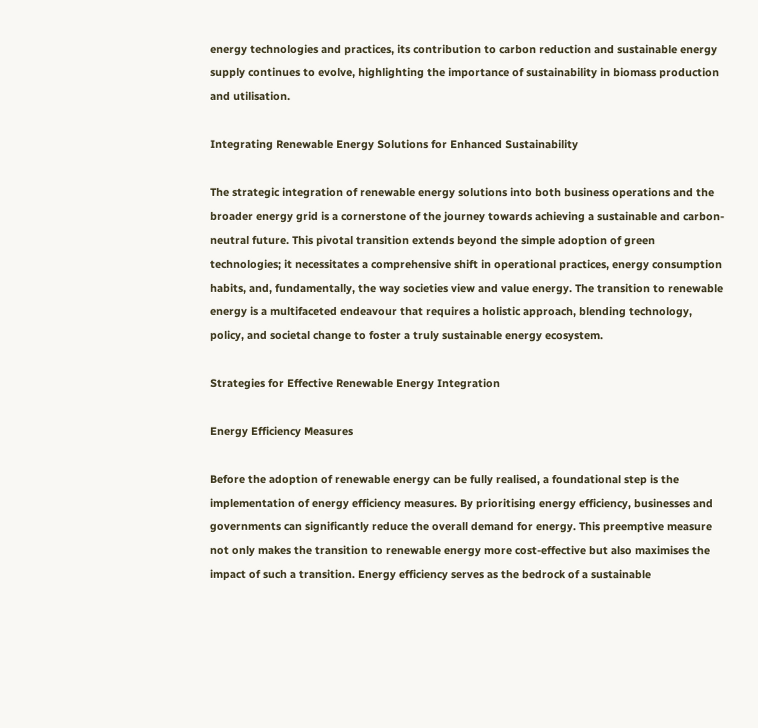energy technologies and practices, its contribution to carbon reduction and sustainable energy supply continues to evolve, highlighting the importance of sustainability in biomass production and utilisation.

Integrating Renewable Energy Solutions for Enhanced Sustainability

The strategic integration of renewable energy solutions into both business operations and the broader energy grid is a cornerstone of the journey towards achieving a sustainable and carbon-neutral future. This pivotal transition extends beyond the simple adoption of green technologies; it necessitates a comprehensive shift in operational practices, energy consumption habits, and, fundamentally, the way societies view and value energy. The transition to renewable energy is a multifaceted endeavour that requires a holistic approach, blending technology, policy, and societal change to foster a truly sustainable energy ecosystem.

Strategies for Effective Renewable Energy Integration

Energy Efficiency Measures

Before the adoption of renewable energy can be fully realised, a foundational step is the implementation of energy efficiency measures. By prioritising energy efficiency, businesses and governments can significantly reduce the overall demand for energy. This preemptive measure not only makes the transition to renewable energy more cost-effective but also maximises the impact of such a transition. Energy efficiency serves as the bedrock of a sustainable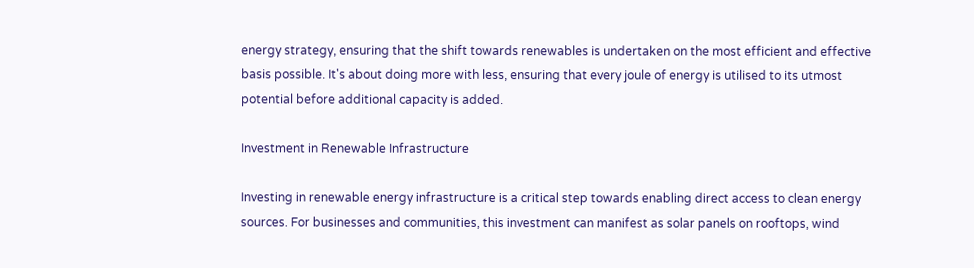energy strategy, ensuring that the shift towards renewables is undertaken on the most efficient and effective basis possible. It's about doing more with less, ensuring that every joule of energy is utilised to its utmost potential before additional capacity is added.

Investment in Renewable Infrastructure

Investing in renewable energy infrastructure is a critical step towards enabling direct access to clean energy sources. For businesses and communities, this investment can manifest as solar panels on rooftops, wind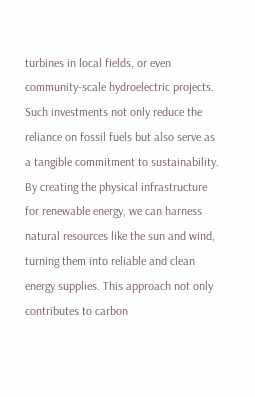turbines in local fields, or even community-scale hydroelectric projects. Such investments not only reduce the reliance on fossil fuels but also serve as a tangible commitment to sustainability. By creating the physical infrastructure for renewable energy, we can harness natural resources like the sun and wind, turning them into reliable and clean energy supplies. This approach not only contributes to carbon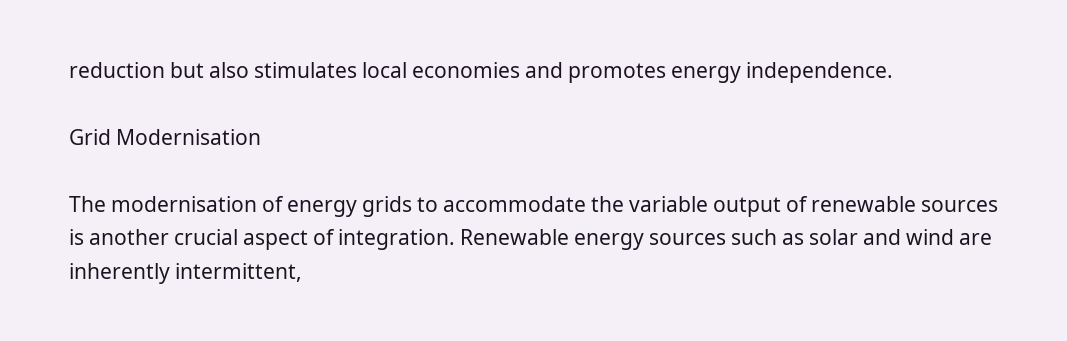reduction but also stimulates local economies and promotes energy independence.

Grid Modernisation

The modernisation of energy grids to accommodate the variable output of renewable sources is another crucial aspect of integration. Renewable energy sources such as solar and wind are inherently intermittent,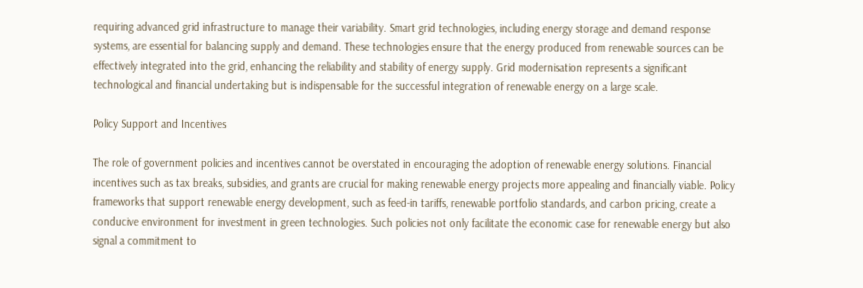requiring advanced grid infrastructure to manage their variability. Smart grid technologies, including energy storage and demand response systems, are essential for balancing supply and demand. These technologies ensure that the energy produced from renewable sources can be effectively integrated into the grid, enhancing the reliability and stability of energy supply. Grid modernisation represents a significant technological and financial undertaking but is indispensable for the successful integration of renewable energy on a large scale.

Policy Support and Incentives

The role of government policies and incentives cannot be overstated in encouraging the adoption of renewable energy solutions. Financial incentives such as tax breaks, subsidies, and grants are crucial for making renewable energy projects more appealing and financially viable. Policy frameworks that support renewable energy development, such as feed-in tariffs, renewable portfolio standards, and carbon pricing, create a conducive environment for investment in green technologies. Such policies not only facilitate the economic case for renewable energy but also signal a commitment to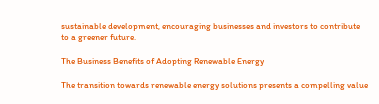sustainable development, encouraging businesses and investors to contribute to a greener future.

The Business Benefits of Adopting Renewable Energy

The transition towards renewable energy solutions presents a compelling value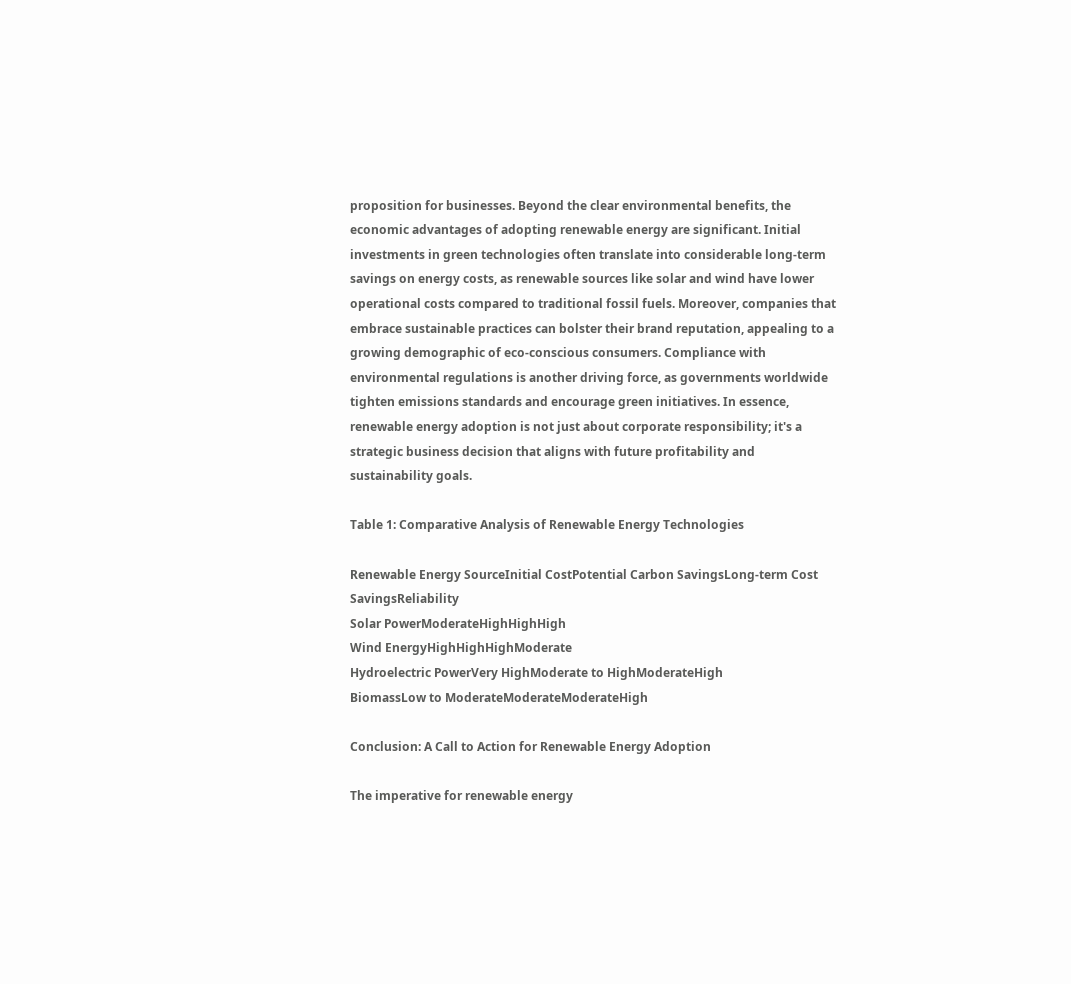proposition for businesses. Beyond the clear environmental benefits, the economic advantages of adopting renewable energy are significant. Initial investments in green technologies often translate into considerable long-term savings on energy costs, as renewable sources like solar and wind have lower operational costs compared to traditional fossil fuels. Moreover, companies that embrace sustainable practices can bolster their brand reputation, appealing to a growing demographic of eco-conscious consumers. Compliance with environmental regulations is another driving force, as governments worldwide tighten emissions standards and encourage green initiatives. In essence, renewable energy adoption is not just about corporate responsibility; it's a strategic business decision that aligns with future profitability and sustainability goals.

Table 1: Comparative Analysis of Renewable Energy Technologies

Renewable Energy SourceInitial CostPotential Carbon SavingsLong-term Cost SavingsReliability
Solar PowerModerateHighHighHigh
Wind EnergyHighHighHighModerate
Hydroelectric PowerVery HighModerate to HighModerateHigh
BiomassLow to ModerateModerateModerateHigh

Conclusion: A Call to Action for Renewable Energy Adoption

The imperative for renewable energy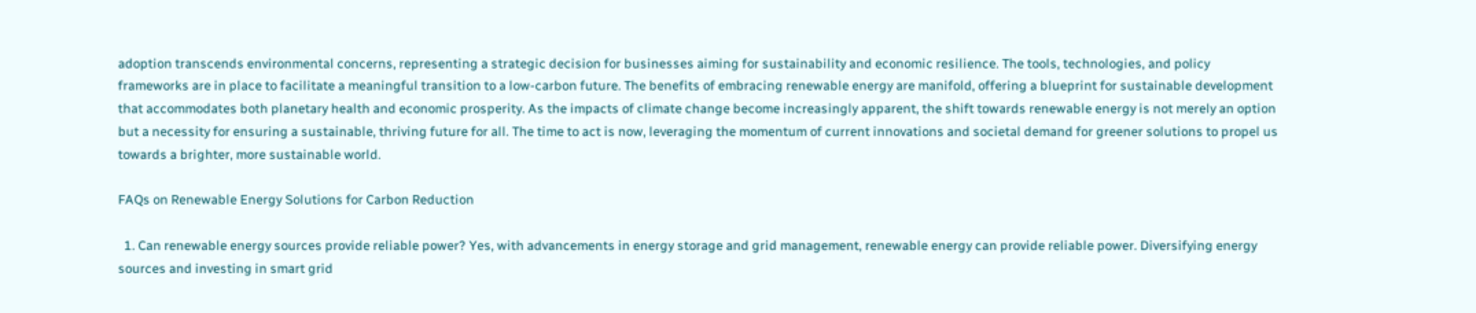adoption transcends environmental concerns, representing a strategic decision for businesses aiming for sustainability and economic resilience. The tools, technologies, and policy frameworks are in place to facilitate a meaningful transition to a low-carbon future. The benefits of embracing renewable energy are manifold, offering a blueprint for sustainable development that accommodates both planetary health and economic prosperity. As the impacts of climate change become increasingly apparent, the shift towards renewable energy is not merely an option but a necessity for ensuring a sustainable, thriving future for all. The time to act is now, leveraging the momentum of current innovations and societal demand for greener solutions to propel us towards a brighter, more sustainable world.

FAQs on Renewable Energy Solutions for Carbon Reduction

  1. Can renewable energy sources provide reliable power? Yes, with advancements in energy storage and grid management, renewable energy can provide reliable power. Diversifying energy sources and investing in smart grid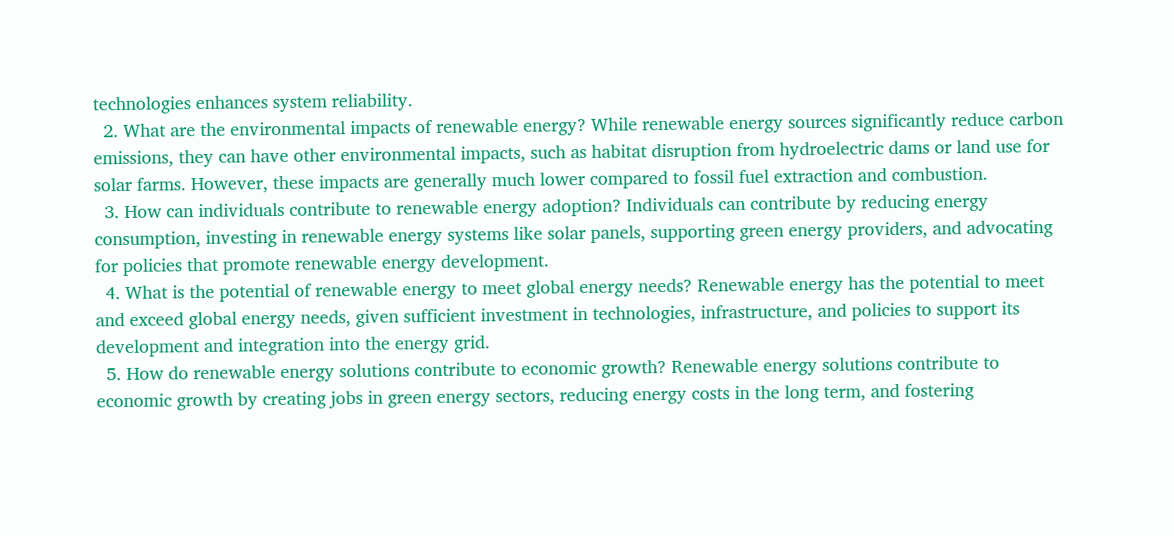technologies enhances system reliability.
  2. What are the environmental impacts of renewable energy? While renewable energy sources significantly reduce carbon emissions, they can have other environmental impacts, such as habitat disruption from hydroelectric dams or land use for solar farms. However, these impacts are generally much lower compared to fossil fuel extraction and combustion.
  3. How can individuals contribute to renewable energy adoption? Individuals can contribute by reducing energy consumption, investing in renewable energy systems like solar panels, supporting green energy providers, and advocating for policies that promote renewable energy development.
  4. What is the potential of renewable energy to meet global energy needs? Renewable energy has the potential to meet and exceed global energy needs, given sufficient investment in technologies, infrastructure, and policies to support its development and integration into the energy grid.
  5. How do renewable energy solutions contribute to economic growth? Renewable energy solutions contribute to economic growth by creating jobs in green energy sectors, reducing energy costs in the long term, and fostering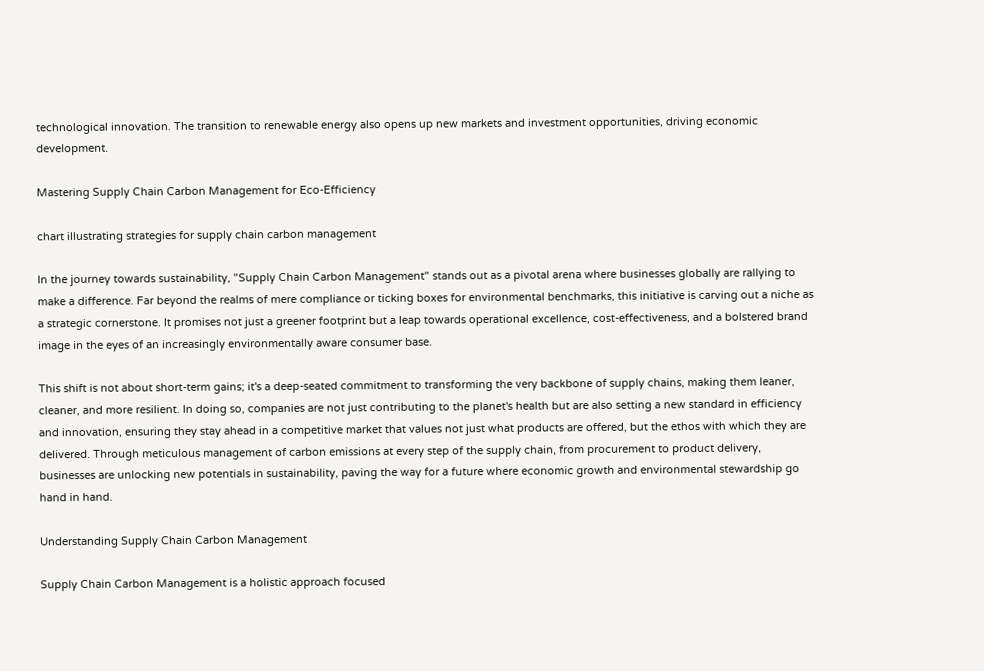technological innovation. The transition to renewable energy also opens up new markets and investment opportunities, driving economic development.

Mastering Supply Chain Carbon Management for Eco-Efficiency

chart illustrating strategies for supply chain carbon management

In the journey towards sustainability, "Supply Chain Carbon Management" stands out as a pivotal arena where businesses globally are rallying to make a difference. Far beyond the realms of mere compliance or ticking boxes for environmental benchmarks, this initiative is carving out a niche as a strategic cornerstone. It promises not just a greener footprint but a leap towards operational excellence, cost-effectiveness, and a bolstered brand image in the eyes of an increasingly environmentally aware consumer base.

This shift is not about short-term gains; it's a deep-seated commitment to transforming the very backbone of supply chains, making them leaner, cleaner, and more resilient. In doing so, companies are not just contributing to the planet's health but are also setting a new standard in efficiency and innovation, ensuring they stay ahead in a competitive market that values not just what products are offered, but the ethos with which they are delivered. Through meticulous management of carbon emissions at every step of the supply chain, from procurement to product delivery, businesses are unlocking new potentials in sustainability, paving the way for a future where economic growth and environmental stewardship go hand in hand.

Understanding Supply Chain Carbon Management

Supply Chain Carbon Management is a holistic approach focused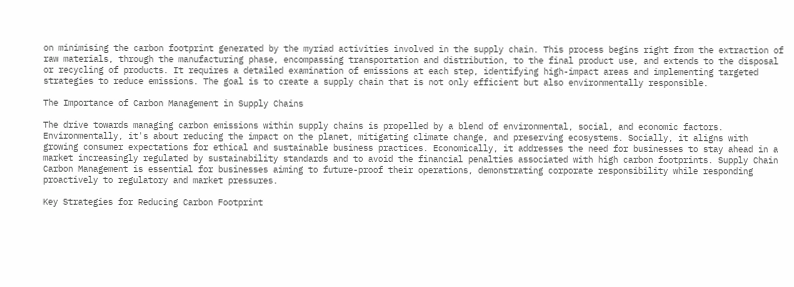on minimising the carbon footprint generated by the myriad activities involved in the supply chain. This process begins right from the extraction of raw materials, through the manufacturing phase, encompassing transportation and distribution, to the final product use, and extends to the disposal or recycling of products. It requires a detailed examination of emissions at each step, identifying high-impact areas and implementing targeted strategies to reduce emissions. The goal is to create a supply chain that is not only efficient but also environmentally responsible.

The Importance of Carbon Management in Supply Chains

The drive towards managing carbon emissions within supply chains is propelled by a blend of environmental, social, and economic factors. Environmentally, it's about reducing the impact on the planet, mitigating climate change, and preserving ecosystems. Socially, it aligns with growing consumer expectations for ethical and sustainable business practices. Economically, it addresses the need for businesses to stay ahead in a market increasingly regulated by sustainability standards and to avoid the financial penalties associated with high carbon footprints. Supply Chain Carbon Management is essential for businesses aiming to future-proof their operations, demonstrating corporate responsibility while responding proactively to regulatory and market pressures.

Key Strategies for Reducing Carbon Footprint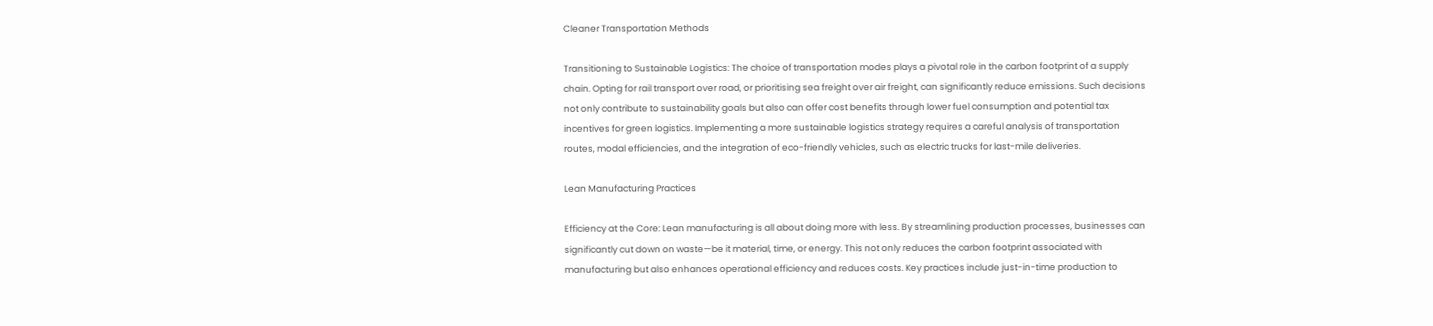Cleaner Transportation Methods

Transitioning to Sustainable Logistics: The choice of transportation modes plays a pivotal role in the carbon footprint of a supply chain. Opting for rail transport over road, or prioritising sea freight over air freight, can significantly reduce emissions. Such decisions not only contribute to sustainability goals but also can offer cost benefits through lower fuel consumption and potential tax incentives for green logistics. Implementing a more sustainable logistics strategy requires a careful analysis of transportation routes, modal efficiencies, and the integration of eco-friendly vehicles, such as electric trucks for last-mile deliveries.

Lean Manufacturing Practices

Efficiency at the Core: Lean manufacturing is all about doing more with less. By streamlining production processes, businesses can significantly cut down on waste—be it material, time, or energy. This not only reduces the carbon footprint associated with manufacturing but also enhances operational efficiency and reduces costs. Key practices include just-in-time production to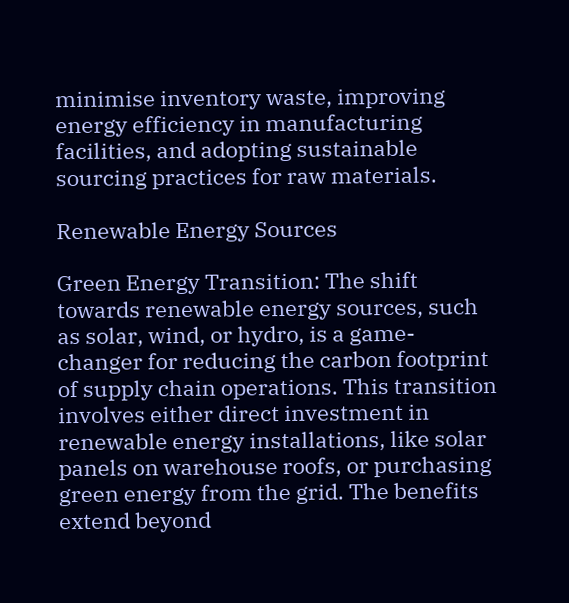minimise inventory waste, improving energy efficiency in manufacturing facilities, and adopting sustainable sourcing practices for raw materials.

Renewable Energy Sources

Green Energy Transition: The shift towards renewable energy sources, such as solar, wind, or hydro, is a game-changer for reducing the carbon footprint of supply chain operations. This transition involves either direct investment in renewable energy installations, like solar panels on warehouse roofs, or purchasing green energy from the grid. The benefits extend beyond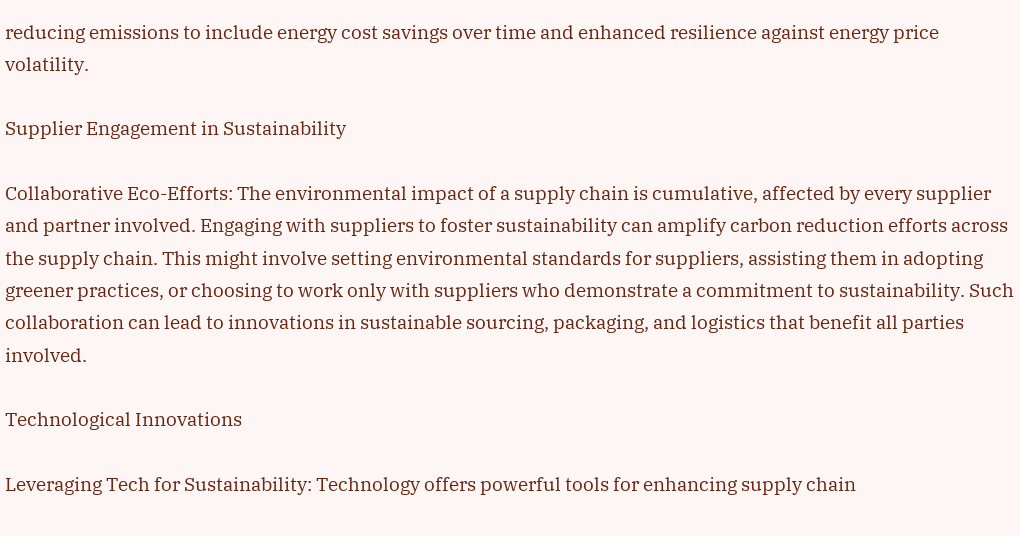reducing emissions to include energy cost savings over time and enhanced resilience against energy price volatility.

Supplier Engagement in Sustainability

Collaborative Eco-Efforts: The environmental impact of a supply chain is cumulative, affected by every supplier and partner involved. Engaging with suppliers to foster sustainability can amplify carbon reduction efforts across the supply chain. This might involve setting environmental standards for suppliers, assisting them in adopting greener practices, or choosing to work only with suppliers who demonstrate a commitment to sustainability. Such collaboration can lead to innovations in sustainable sourcing, packaging, and logistics that benefit all parties involved.

Technological Innovations

Leveraging Tech for Sustainability: Technology offers powerful tools for enhancing supply chain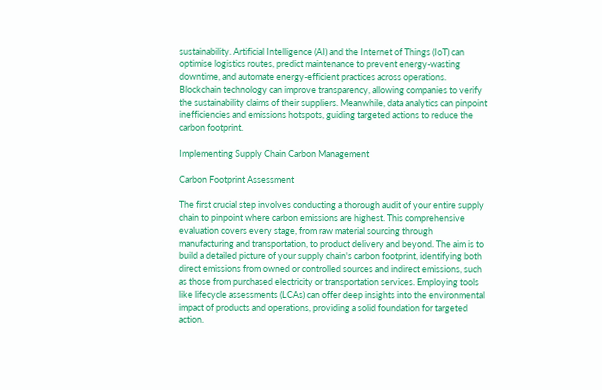sustainability. Artificial Intelligence (AI) and the Internet of Things (IoT) can optimise logistics routes, predict maintenance to prevent energy-wasting downtime, and automate energy-efficient practices across operations. Blockchain technology can improve transparency, allowing companies to verify the sustainability claims of their suppliers. Meanwhile, data analytics can pinpoint inefficiencies and emissions hotspots, guiding targeted actions to reduce the carbon footprint.

Implementing Supply Chain Carbon Management

Carbon Footprint Assessment

The first crucial step involves conducting a thorough audit of your entire supply chain to pinpoint where carbon emissions are highest. This comprehensive evaluation covers every stage, from raw material sourcing through manufacturing and transportation, to product delivery and beyond. The aim is to build a detailed picture of your supply chain's carbon footprint, identifying both direct emissions from owned or controlled sources and indirect emissions, such as those from purchased electricity or transportation services. Employing tools like lifecycle assessments (LCAs) can offer deep insights into the environmental impact of products and operations, providing a solid foundation for targeted action.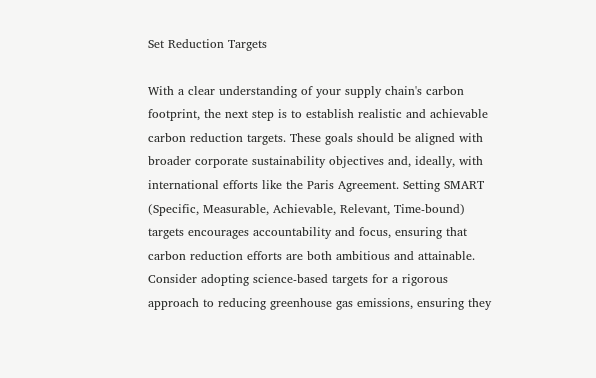Set Reduction Targets

With a clear understanding of your supply chain's carbon footprint, the next step is to establish realistic and achievable carbon reduction targets. These goals should be aligned with broader corporate sustainability objectives and, ideally, with international efforts like the Paris Agreement. Setting SMART (Specific, Measurable, Achievable, Relevant, Time-bound) targets encourages accountability and focus, ensuring that carbon reduction efforts are both ambitious and attainable. Consider adopting science-based targets for a rigorous approach to reducing greenhouse gas emissions, ensuring they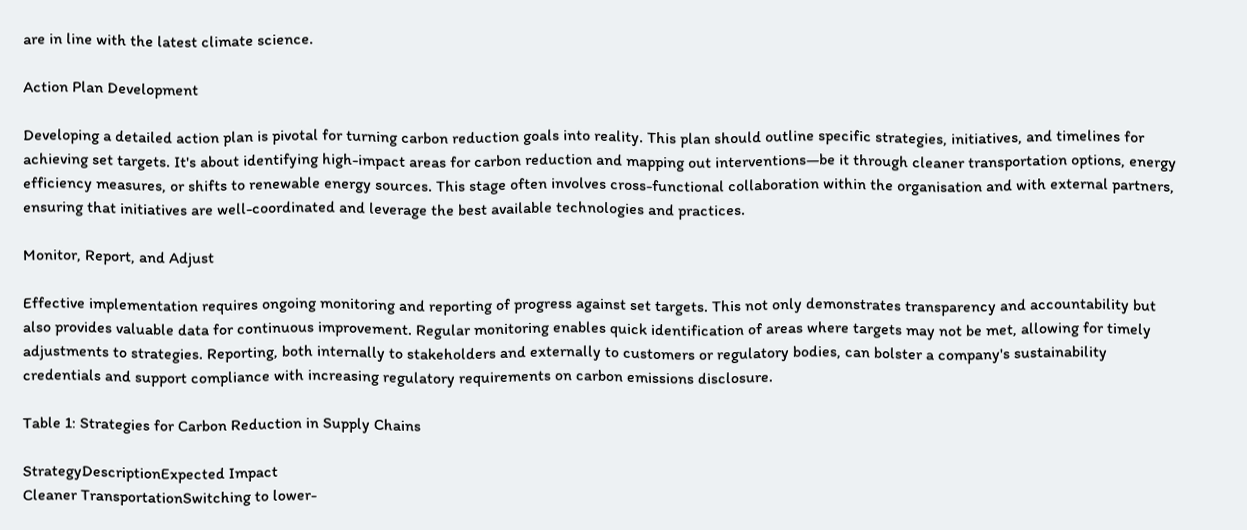are in line with the latest climate science.

Action Plan Development

Developing a detailed action plan is pivotal for turning carbon reduction goals into reality. This plan should outline specific strategies, initiatives, and timelines for achieving set targets. It's about identifying high-impact areas for carbon reduction and mapping out interventions—be it through cleaner transportation options, energy efficiency measures, or shifts to renewable energy sources. This stage often involves cross-functional collaboration within the organisation and with external partners, ensuring that initiatives are well-coordinated and leverage the best available technologies and practices.

Monitor, Report, and Adjust

Effective implementation requires ongoing monitoring and reporting of progress against set targets. This not only demonstrates transparency and accountability but also provides valuable data for continuous improvement. Regular monitoring enables quick identification of areas where targets may not be met, allowing for timely adjustments to strategies. Reporting, both internally to stakeholders and externally to customers or regulatory bodies, can bolster a company's sustainability credentials and support compliance with increasing regulatory requirements on carbon emissions disclosure.

Table 1: Strategies for Carbon Reduction in Supply Chains

StrategyDescriptionExpected Impact
Cleaner TransportationSwitching to lower-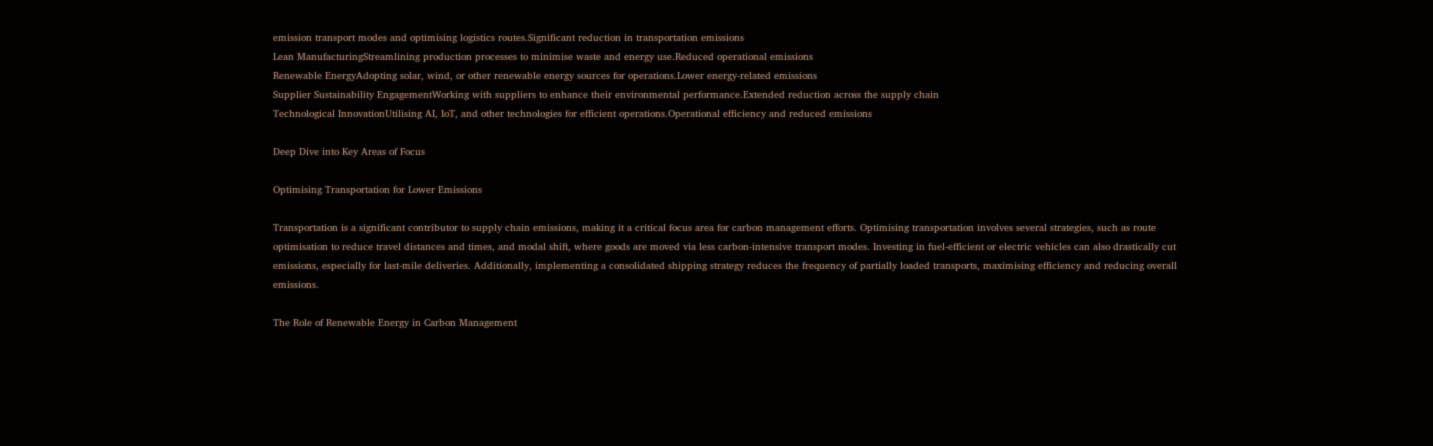emission transport modes and optimising logistics routes.Significant reduction in transportation emissions
Lean ManufacturingStreamlining production processes to minimise waste and energy use.Reduced operational emissions
Renewable EnergyAdopting solar, wind, or other renewable energy sources for operations.Lower energy-related emissions
Supplier Sustainability EngagementWorking with suppliers to enhance their environmental performance.Extended reduction across the supply chain
Technological InnovationUtilising AI, IoT, and other technologies for efficient operations.Operational efficiency and reduced emissions

Deep Dive into Key Areas of Focus

Optimising Transportation for Lower Emissions

Transportation is a significant contributor to supply chain emissions, making it a critical focus area for carbon management efforts. Optimising transportation involves several strategies, such as route optimisation to reduce travel distances and times, and modal shift, where goods are moved via less carbon-intensive transport modes. Investing in fuel-efficient or electric vehicles can also drastically cut emissions, especially for last-mile deliveries. Additionally, implementing a consolidated shipping strategy reduces the frequency of partially loaded transports, maximising efficiency and reducing overall emissions.

The Role of Renewable Energy in Carbon Management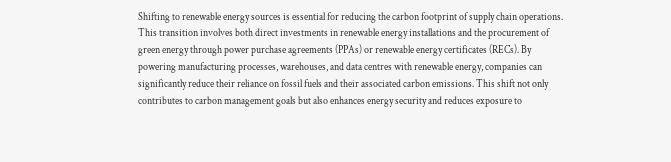Shifting to renewable energy sources is essential for reducing the carbon footprint of supply chain operations. This transition involves both direct investments in renewable energy installations and the procurement of green energy through power purchase agreements (PPAs) or renewable energy certificates (RECs). By powering manufacturing processes, warehouses, and data centres with renewable energy, companies can significantly reduce their reliance on fossil fuels and their associated carbon emissions. This shift not only contributes to carbon management goals but also enhances energy security and reduces exposure to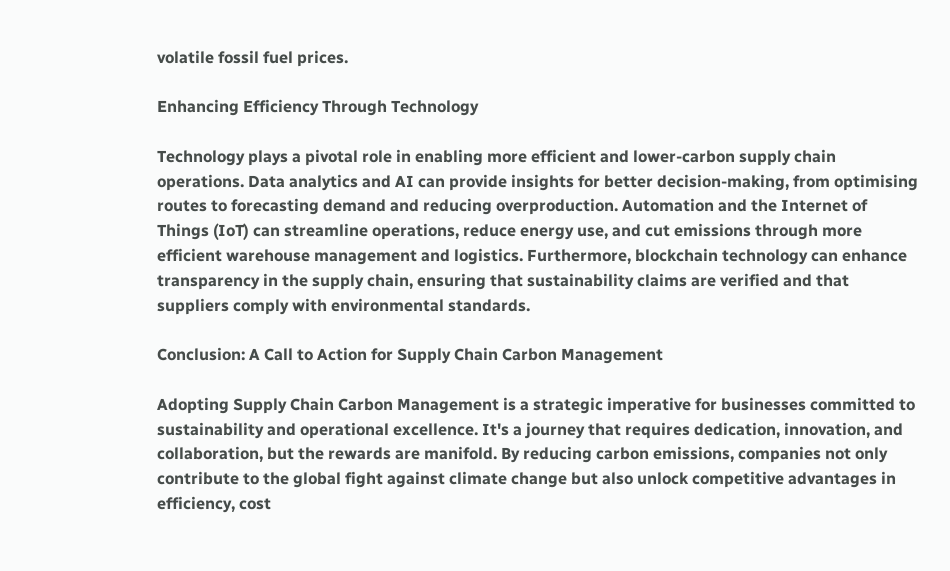volatile fossil fuel prices.

Enhancing Efficiency Through Technology

Technology plays a pivotal role in enabling more efficient and lower-carbon supply chain operations. Data analytics and AI can provide insights for better decision-making, from optimising routes to forecasting demand and reducing overproduction. Automation and the Internet of Things (IoT) can streamline operations, reduce energy use, and cut emissions through more efficient warehouse management and logistics. Furthermore, blockchain technology can enhance transparency in the supply chain, ensuring that sustainability claims are verified and that suppliers comply with environmental standards.

Conclusion: A Call to Action for Supply Chain Carbon Management

Adopting Supply Chain Carbon Management is a strategic imperative for businesses committed to sustainability and operational excellence. It's a journey that requires dedication, innovation, and collaboration, but the rewards are manifold. By reducing carbon emissions, companies not only contribute to the global fight against climate change but also unlock competitive advantages in efficiency, cost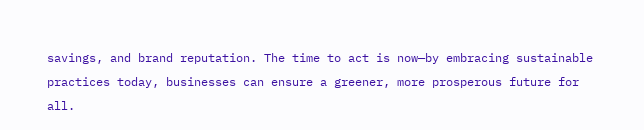savings, and brand reputation. The time to act is now—by embracing sustainable practices today, businesses can ensure a greener, more prosperous future for all.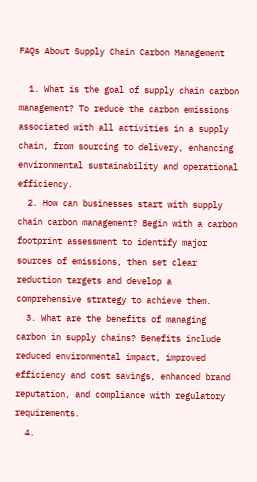FAQs About Supply Chain Carbon Management

  1. What is the goal of supply chain carbon management? To reduce the carbon emissions associated with all activities in a supply chain, from sourcing to delivery, enhancing environmental sustainability and operational efficiency.
  2. How can businesses start with supply chain carbon management? Begin with a carbon footprint assessment to identify major sources of emissions, then set clear reduction targets and develop a comprehensive strategy to achieve them.
  3. What are the benefits of managing carbon in supply chains? Benefits include reduced environmental impact, improved efficiency and cost savings, enhanced brand reputation, and compliance with regulatory requirements.
  4.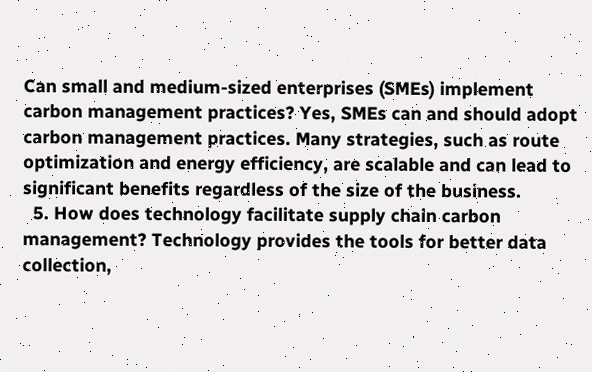Can small and medium-sized enterprises (SMEs) implement carbon management practices? Yes, SMEs can and should adopt carbon management practices. Many strategies, such as route optimization and energy efficiency, are scalable and can lead to significant benefits regardless of the size of the business.
  5. How does technology facilitate supply chain carbon management? Technology provides the tools for better data collection,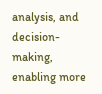analysis, and decision-making, enabling more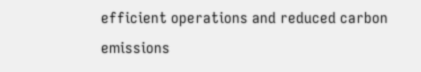efficient operations and reduced carbon emissions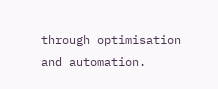through optimisation and automation.